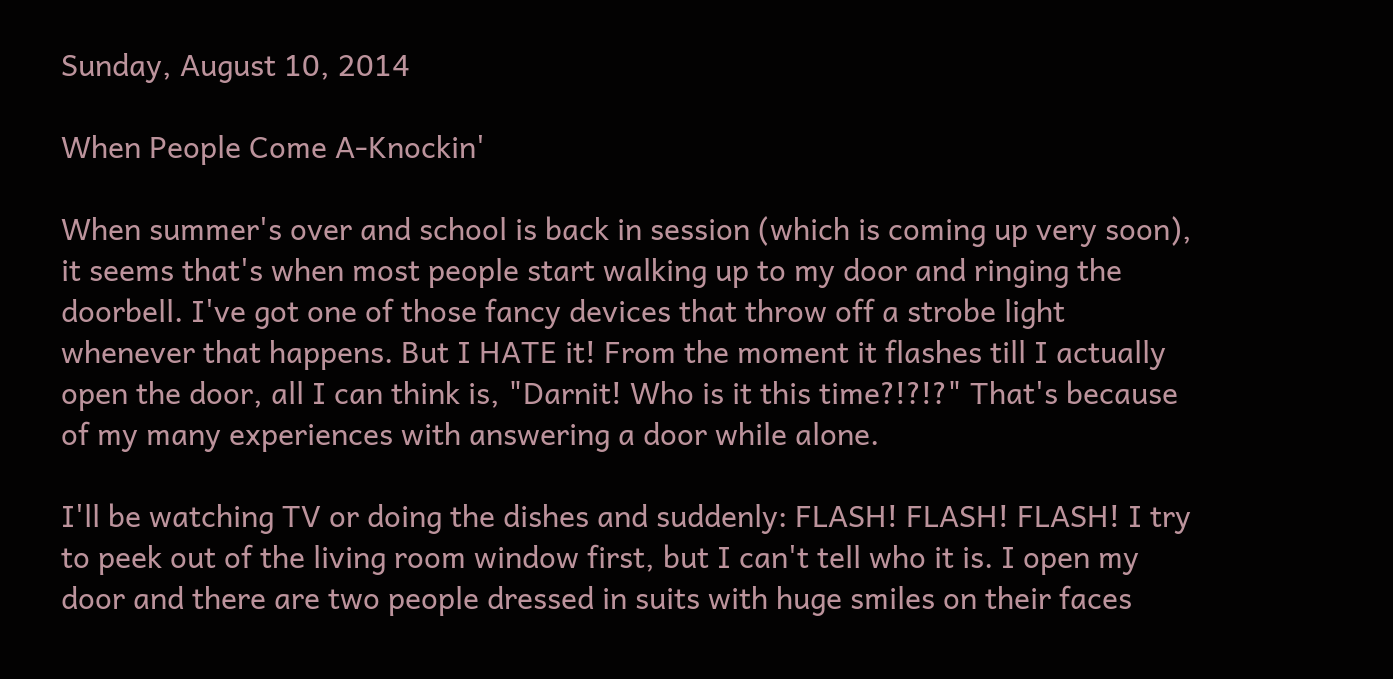Sunday, August 10, 2014

When People Come A-Knockin'

When summer's over and school is back in session (which is coming up very soon), it seems that's when most people start walking up to my door and ringing the doorbell. I've got one of those fancy devices that throw off a strobe light whenever that happens. But I HATE it! From the moment it flashes till I actually open the door, all I can think is, "Darnit! Who is it this time?!?!?" That's because of my many experiences with answering a door while alone.

I'll be watching TV or doing the dishes and suddenly: FLASH! FLASH! FLASH! I try to peek out of the living room window first, but I can't tell who it is. I open my door and there are two people dressed in suits with huge smiles on their faces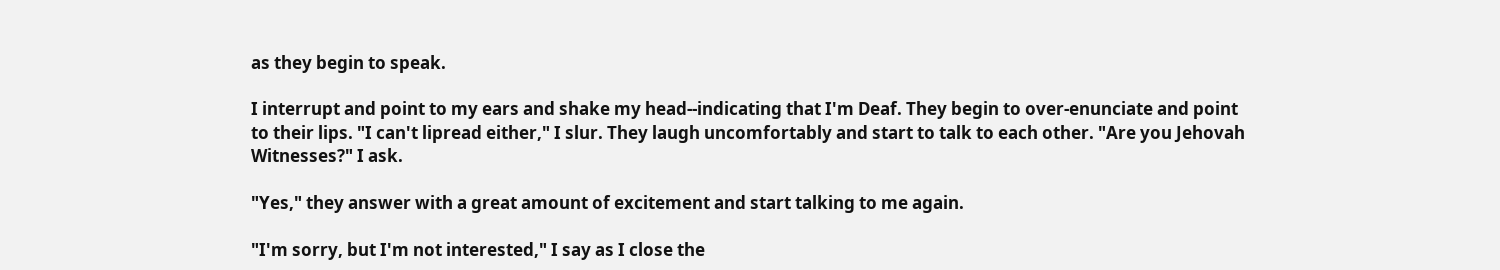as they begin to speak.

I interrupt and point to my ears and shake my head--indicating that I'm Deaf. They begin to over-enunciate and point to their lips. "I can't lipread either," I slur. They laugh uncomfortably and start to talk to each other. "Are you Jehovah Witnesses?" I ask.

"Yes," they answer with a great amount of excitement and start talking to me again.

"I'm sorry, but I'm not interested," I say as I close the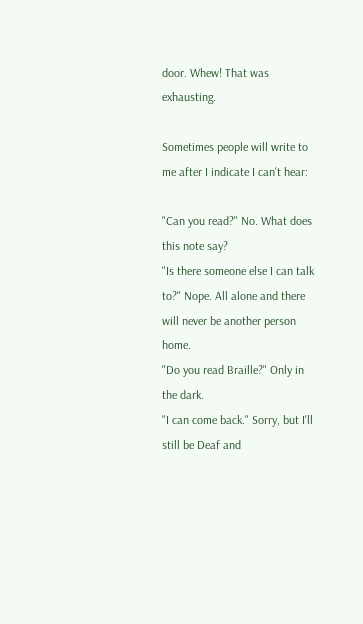door. Whew! That was exhausting.

Sometimes people will write to me after I indicate I can't hear:

"Can you read?" No. What does this note say?
"Is there someone else I can talk to?" Nope. All alone and there will never be another person home.
"Do you read Braille?" Only in the dark.
"I can come back." Sorry, but I'll still be Deaf and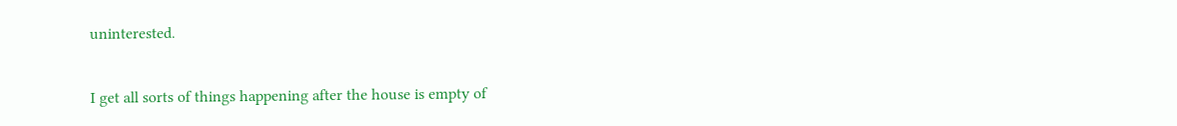uninterested.

I get all sorts of things happening after the house is empty of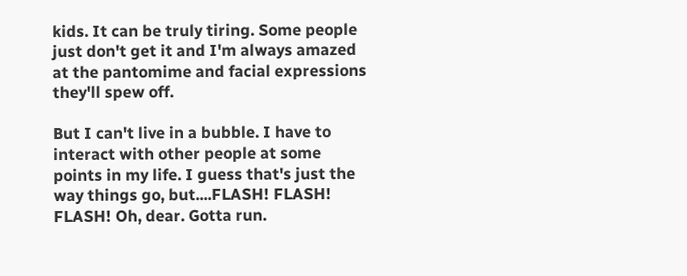kids. It can be truly tiring. Some people just don't get it and I'm always amazed at the pantomime and facial expressions they'll spew off.

But I can't live in a bubble. I have to interact with other people at some points in my life. I guess that's just the way things go, but....FLASH! FLASH! FLASH! Oh, dear. Gotta run.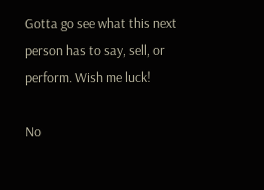Gotta go see what this next person has to say, sell, or perform. Wish me luck!

No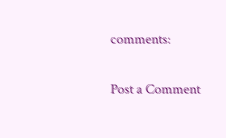comments:

Post a Comment